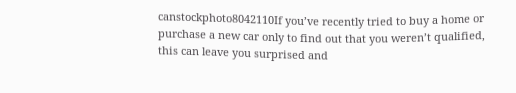canstockphoto8042110If you’ve recently tried to buy a home or purchase a new car only to find out that you weren’t qualified, this can leave you surprised and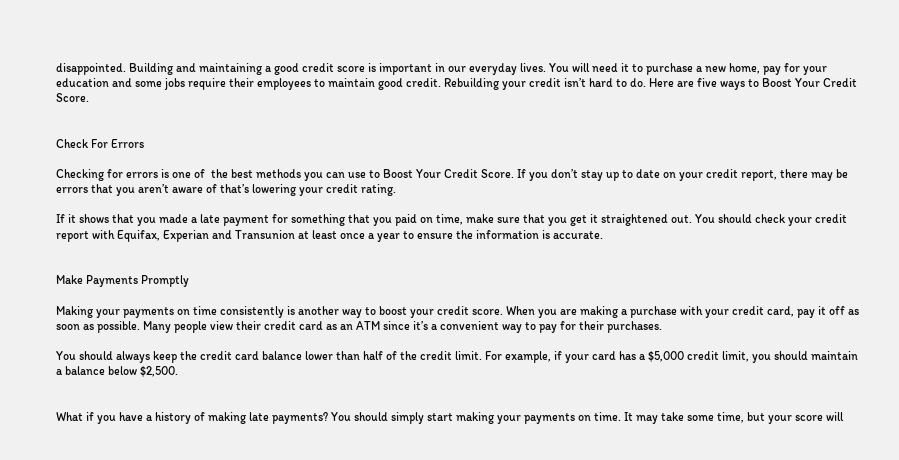disappointed. Building and maintaining a good credit score is important in our everyday lives. You will need it to purchase a new home, pay for your education and some jobs require their employees to maintain good credit. Rebuilding your credit isn’t hard to do. Here are five ways to Boost Your Credit Score.


Check For Errors

Checking for errors is one of  the best methods you can use to Boost Your Credit Score. If you don’t stay up to date on your credit report, there may be errors that you aren’t aware of that’s lowering your credit rating.

If it shows that you made a late payment for something that you paid on time, make sure that you get it straightened out. You should check your credit report with Equifax, Experian and Transunion at least once a year to ensure the information is accurate.


Make Payments Promptly

Making your payments on time consistently is another way to boost your credit score. When you are making a purchase with your credit card, pay it off as soon as possible. Many people view their credit card as an ATM since it’s a convenient way to pay for their purchases.

You should always keep the credit card balance lower than half of the credit limit. For example, if your card has a $5,000 credit limit, you should maintain a balance below $2,500.


What if you have a history of making late payments? You should simply start making your payments on time. It may take some time, but your score will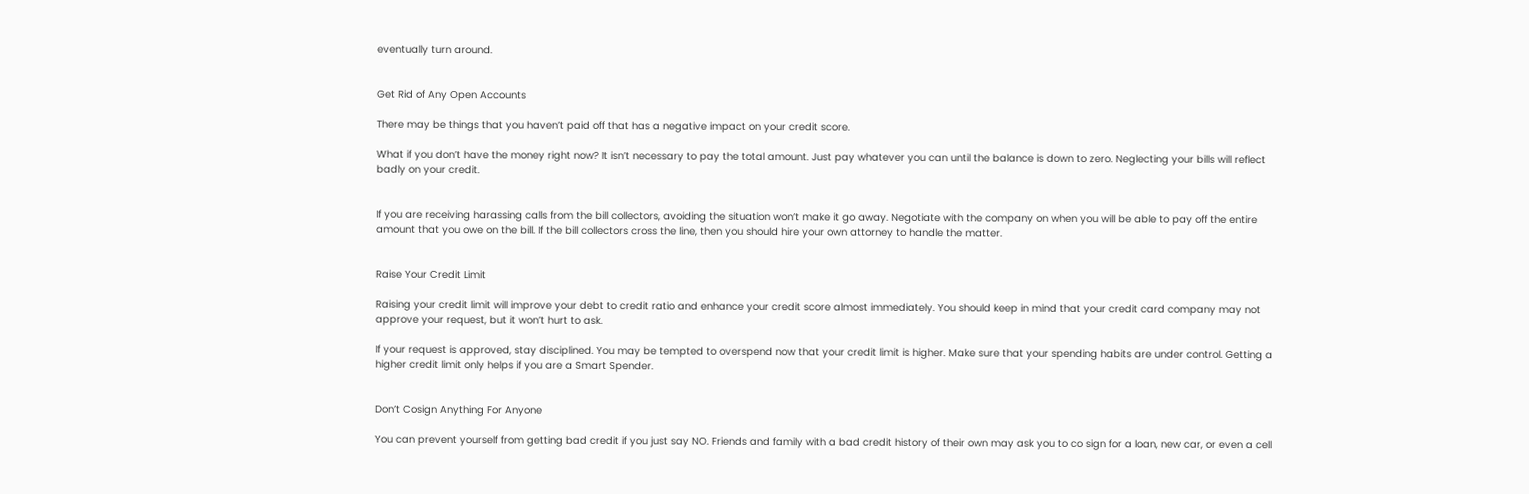eventually turn around.


Get Rid of Any Open Accounts

There may be things that you haven’t paid off that has a negative impact on your credit score.

What if you don’t have the money right now? It isn’t necessary to pay the total amount. Just pay whatever you can until the balance is down to zero. Neglecting your bills will reflect badly on your credit.


If you are receiving harassing calls from the bill collectors, avoiding the situation won’t make it go away. Negotiate with the company on when you will be able to pay off the entire amount that you owe on the bill. If the bill collectors cross the line, then you should hire your own attorney to handle the matter.


Raise Your Credit Limit

Raising your credit limit will improve your debt to credit ratio and enhance your credit score almost immediately. You should keep in mind that your credit card company may not approve your request, but it won’t hurt to ask.

If your request is approved, stay disciplined. You may be tempted to overspend now that your credit limit is higher. Make sure that your spending habits are under control. Getting a higher credit limit only helps if you are a Smart Spender.


Don’t Cosign Anything For Anyone

You can prevent yourself from getting bad credit if you just say NO. Friends and family with a bad credit history of their own may ask you to co sign for a loan, new car, or even a cell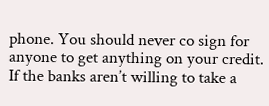phone. You should never co sign for anyone to get anything on your credit. If the banks aren’t willing to take a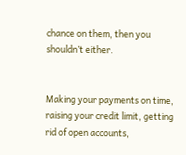chance on them, then you shouldn’t either.


Making your payments on time, raising your credit limit, getting rid of open accounts,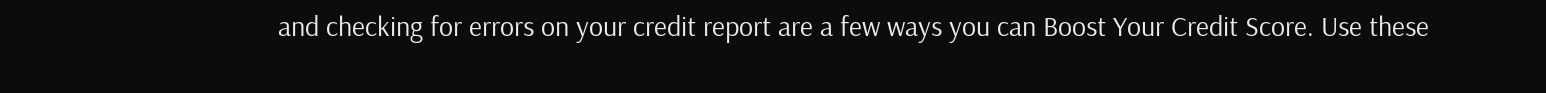and checking for errors on your credit report are a few ways you can Boost Your Credit Score. Use these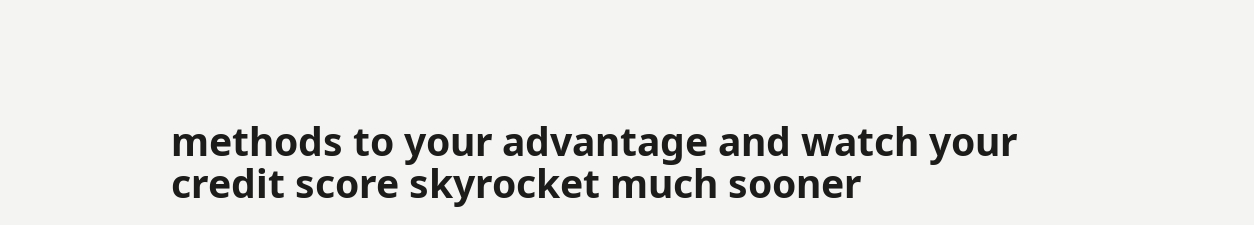methods to your advantage and watch your credit score skyrocket much sooner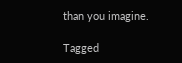than you imagine.

Tagged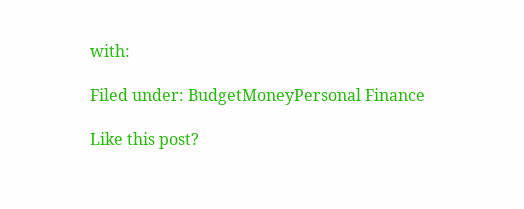with:

Filed under: BudgetMoneyPersonal Finance

Like this post?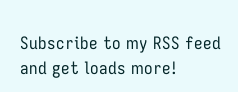Subscribe to my RSS feed and get loads more!